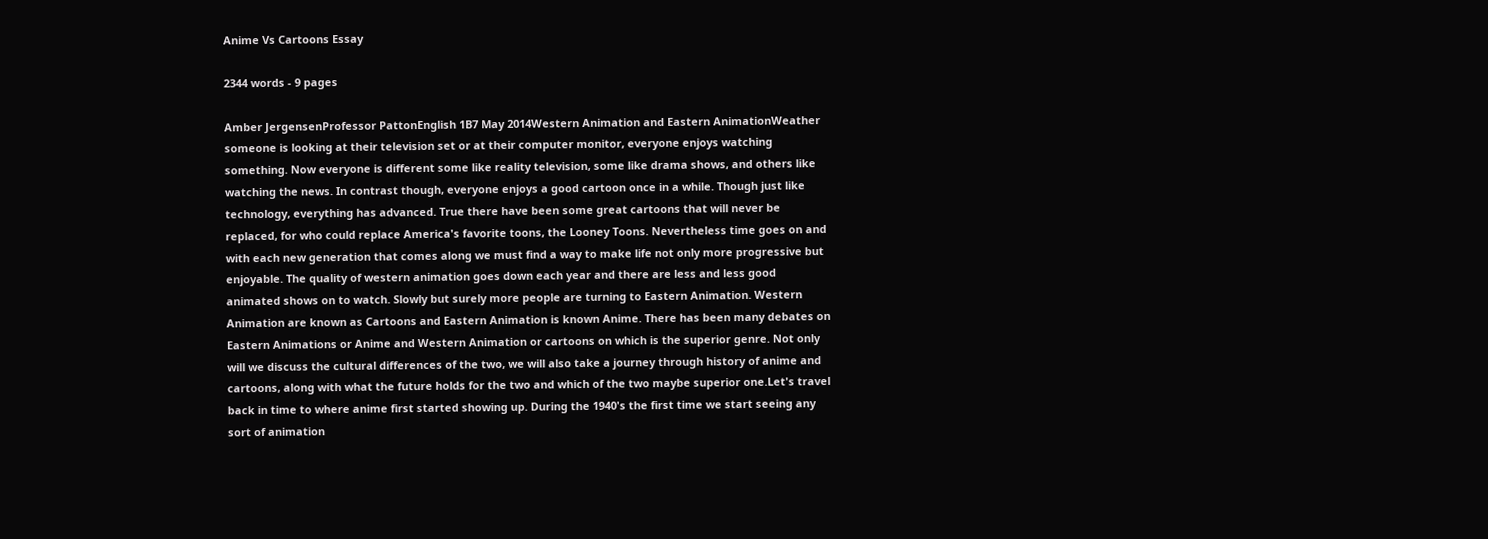Anime Vs Cartoons Essay

2344 words - 9 pages

Amber JergensenProfessor PattonEnglish 1B7 May 2014Western Animation and Eastern AnimationWeather someone is looking at their television set or at their computer monitor, everyone enjoys watching something. Now everyone is different some like reality television, some like drama shows, and others like watching the news. In contrast though, everyone enjoys a good cartoon once in a while. Though just like technology, everything has advanced. True there have been some great cartoons that will never be replaced, for who could replace America's favorite toons, the Looney Toons. Nevertheless time goes on and with each new generation that comes along we must find a way to make life not only more progressive but enjoyable. The quality of western animation goes down each year and there are less and less good animated shows on to watch. Slowly but surely more people are turning to Eastern Animation. Western Animation are known as Cartoons and Eastern Animation is known Anime. There has been many debates on Eastern Animations or Anime and Western Animation or cartoons on which is the superior genre. Not only will we discuss the cultural differences of the two, we will also take a journey through history of anime and cartoons, along with what the future holds for the two and which of the two maybe superior one.Let's travel back in time to where anime first started showing up. During the 1940's the first time we start seeing any sort of animation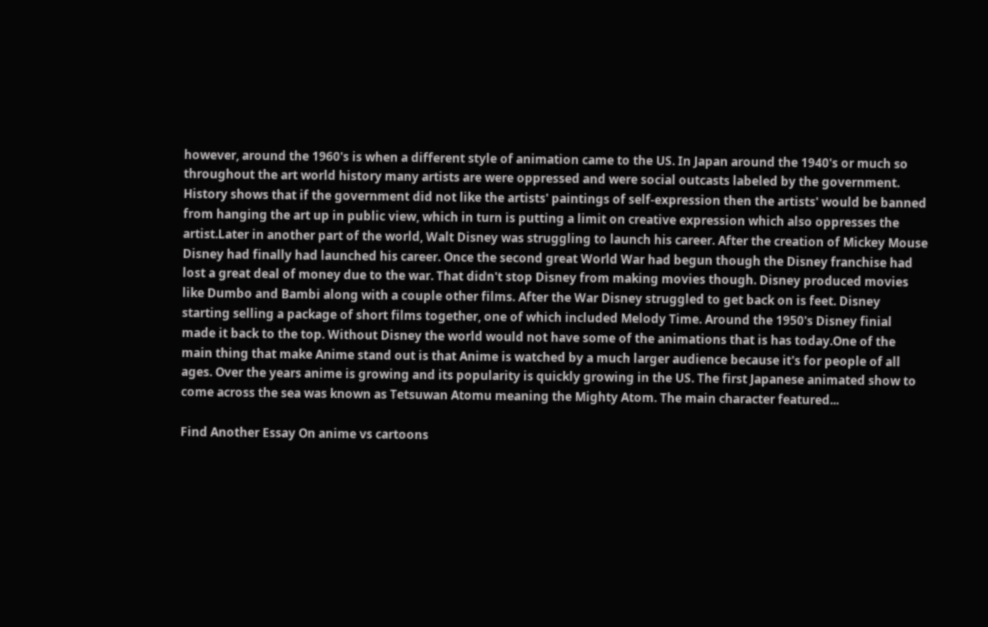however, around the 1960's is when a different style of animation came to the US. In Japan around the 1940's or much so throughout the art world history many artists are were oppressed and were social outcasts labeled by the government. History shows that if the government did not like the artists' paintings of self-expression then the artists' would be banned from hanging the art up in public view, which in turn is putting a limit on creative expression which also oppresses the artist.Later in another part of the world, Walt Disney was struggling to launch his career. After the creation of Mickey Mouse Disney had finally had launched his career. Once the second great World War had begun though the Disney franchise had lost a great deal of money due to the war. That didn't stop Disney from making movies though. Disney produced movies like Dumbo and Bambi along with a couple other films. After the War Disney struggled to get back on is feet. Disney starting selling a package of short films together, one of which included Melody Time. Around the 1950's Disney finial made it back to the top. Without Disney the world would not have some of the animations that is has today.One of the main thing that make Anime stand out is that Anime is watched by a much larger audience because it's for people of all ages. Over the years anime is growing and its popularity is quickly growing in the US. The first Japanese animated show to come across the sea was known as Tetsuwan Atomu meaning the Mighty Atom. The main character featured...

Find Another Essay On anime vs cartoons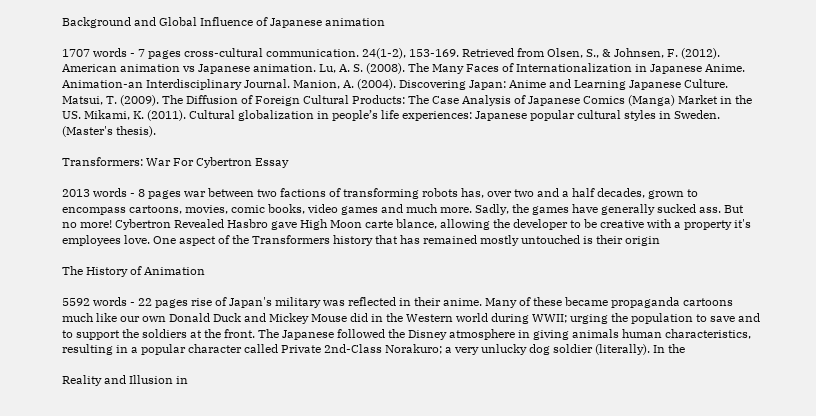Background and Global Influence of Japanese animation

1707 words - 7 pages cross-cultural communication. 24(1-2), 153-169. Retrieved from Olsen, S., & Johnsen, F. (2012). American animation vs Japanese animation. Lu, A. S. (2008). The Many Faces of Internationalization in Japanese Anime. Animation-an Interdisciplinary Journal. Manion, A. (2004). Discovering Japan: Anime and Learning Japanese Culture. Matsui, T. (2009). The Diffusion of Foreign Cultural Products: The Case Analysis of Japanese Comics (Manga) Market in the US. Mikami, K. (2011). Cultural globalization in people’s life experiences: Japanese popular cultural styles in Sweden. (Master's thesis).

Transformers: War For Cybertron Essay

2013 words - 8 pages war between two factions of transforming robots has, over two and a half decades, grown to encompass cartoons, movies, comic books, video games and much more. Sadly, the games have generally sucked ass. But no more! Cybertron Revealed Hasbro gave High Moon carte blance, allowing the developer to be creative with a property it's employees love. One aspect of the Transformers history that has remained mostly untouched is their origin

The History of Animation

5592 words - 22 pages rise of Japan's military was reflected in their anime. Many of these became propaganda cartoons much like our own Donald Duck and Mickey Mouse did in the Western world during WWII; urging the population to save and to support the soldiers at the front. The Japanese followed the Disney atmosphere in giving animals human characteristics, resulting in a popular character called Private 2nd-Class Norakuro; a very unlucky dog soldier (literally). In the

Reality and Illusion in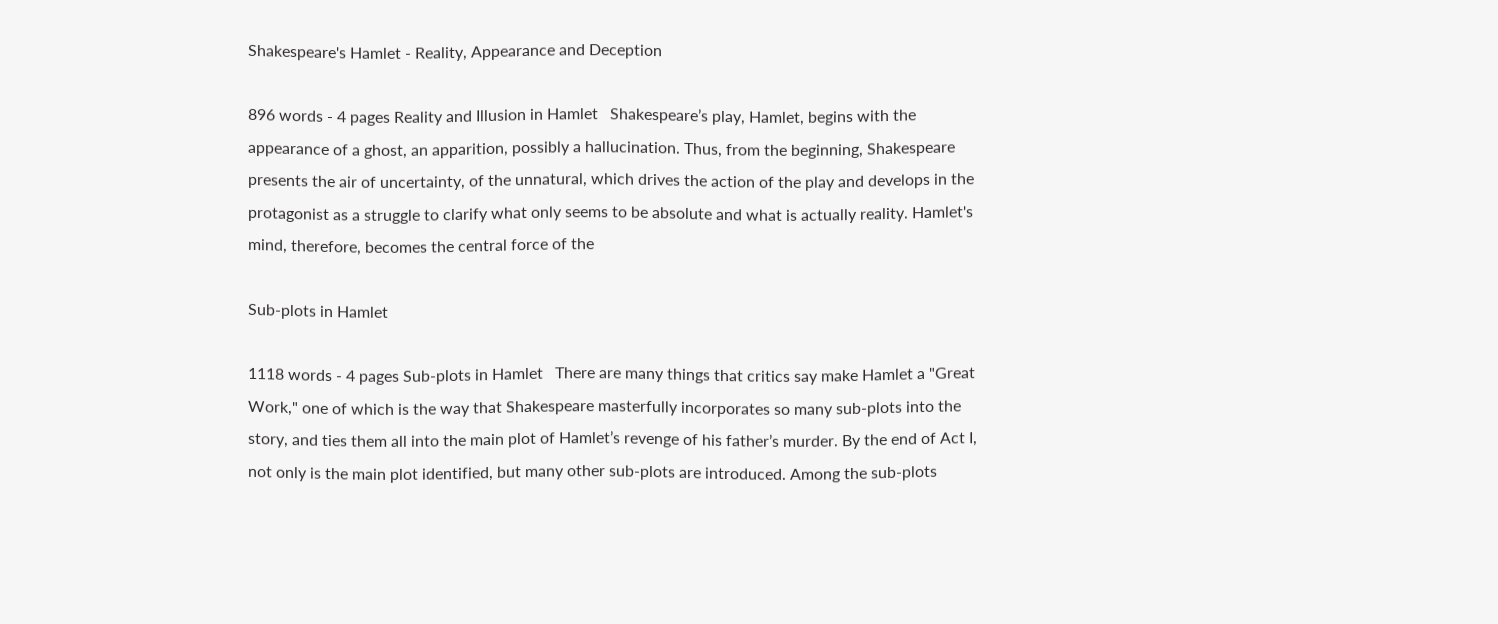Shakespeare's Hamlet - Reality, Appearance and Deception

896 words - 4 pages Reality and Illusion in Hamlet   Shakespeare’s play, Hamlet, begins with the appearance of a ghost, an apparition, possibly a hallucination. Thus, from the beginning, Shakespeare presents the air of uncertainty, of the unnatural, which drives the action of the play and develops in the protagonist as a struggle to clarify what only seems to be absolute and what is actually reality. Hamlet's mind, therefore, becomes the central force of the

Sub-plots in Hamlet

1118 words - 4 pages Sub-plots in Hamlet   There are many things that critics say make Hamlet a "Great Work," one of which is the way that Shakespeare masterfully incorporates so many sub-plots into the story, and ties them all into the main plot of Hamlet’s revenge of his father’s murder. By the end of Act I, not only is the main plot identified, but many other sub-plots are introduced. Among the sub-plots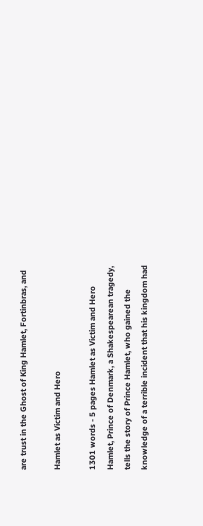are trust in the Ghost of King Hamlet, Fortinbras, and

Hamlet as Victim and Hero

1301 words - 5 pages Hamlet as Victim and Hero      Hamlet, Prince of Denmark, a Shakespearean tragedy, tells the story of Prince Hamlet, who gained the knowledge of a terrible incident that his kingdom had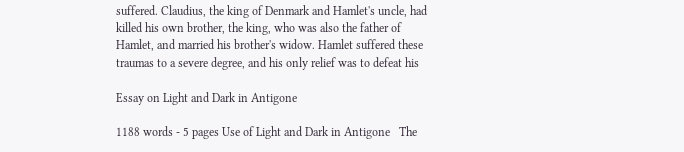suffered. Claudius, the king of Denmark and Hamlet's uncle, had killed his own brother, the king, who was also the father of Hamlet, and married his brother's widow. Hamlet suffered these traumas to a severe degree, and his only relief was to defeat his

Essay on Light and Dark in Antigone

1188 words - 5 pages Use of Light and Dark in Antigone   The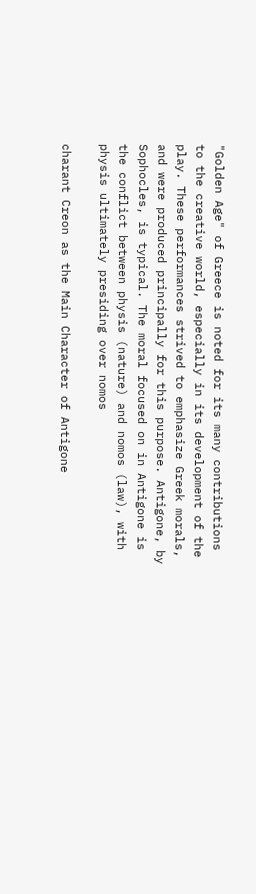"Golden Age" of Greece is noted for its many contributions to the creative world, especially in its development of the play. These performances strived to emphasize Greek morals, and were produced principally for this purpose. Antigone, by Sophocles, is typical. The moral focused on in Antigone is the conflict between physis (nature) and nomos (law), with physis ultimately presiding over nomos

charant Creon as the Main Character of Antigone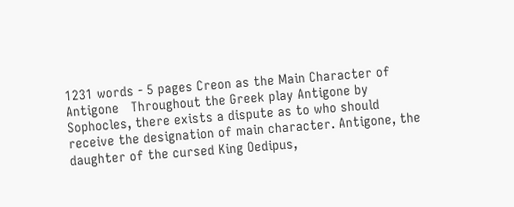1231 words - 5 pages Creon as the Main Character of Antigone   Throughout the Greek play Antigone by Sophocles, there exists a dispute as to who should receive the designation of main character. Antigone, the daughter of the cursed King Oedipus,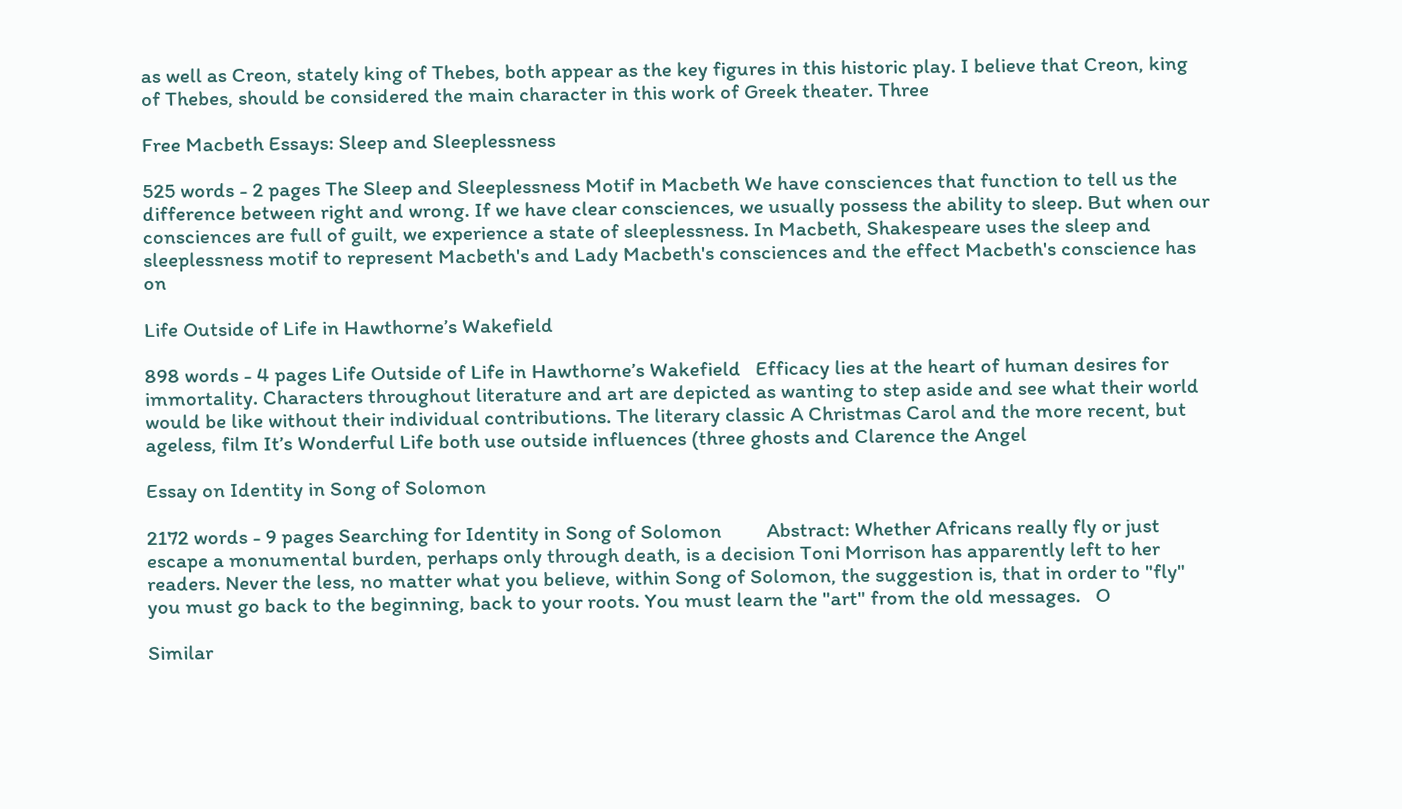as well as Creon, stately king of Thebes, both appear as the key figures in this historic play. I believe that Creon, king of Thebes, should be considered the main character in this work of Greek theater. Three

Free Macbeth Essays: Sleep and Sleeplessness

525 words - 2 pages The Sleep and Sleeplessness Motif in Macbeth We have consciences that function to tell us the difference between right and wrong. If we have clear consciences, we usually possess the ability to sleep. But when our consciences are full of guilt, we experience a state of sleeplessness. In Macbeth, Shakespeare uses the sleep and sleeplessness motif to represent Macbeth's and Lady Macbeth's consciences and the effect Macbeth's conscience has on

Life Outside of Life in Hawthorne’s Wakefield

898 words - 4 pages Life Outside of Life in Hawthorne’s Wakefield   Efficacy lies at the heart of human desires for immortality. Characters throughout literature and art are depicted as wanting to step aside and see what their world would be like without their individual contributions. The literary classic A Christmas Carol and the more recent, but ageless, film It’s Wonderful Life both use outside influences (three ghosts and Clarence the Angel

Essay on Identity in Song of Solomon

2172 words - 9 pages Searching for Identity in Song of Solomon         Abstract: Whether Africans really fly or just escape a monumental burden, perhaps only through death, is a decision Toni Morrison has apparently left to her readers. Never the less, no matter what you believe, within Song of Solomon, the suggestion is, that in order to "fly" you must go back to the beginning, back to your roots. You must learn the "art" from the old messages.   O

Similar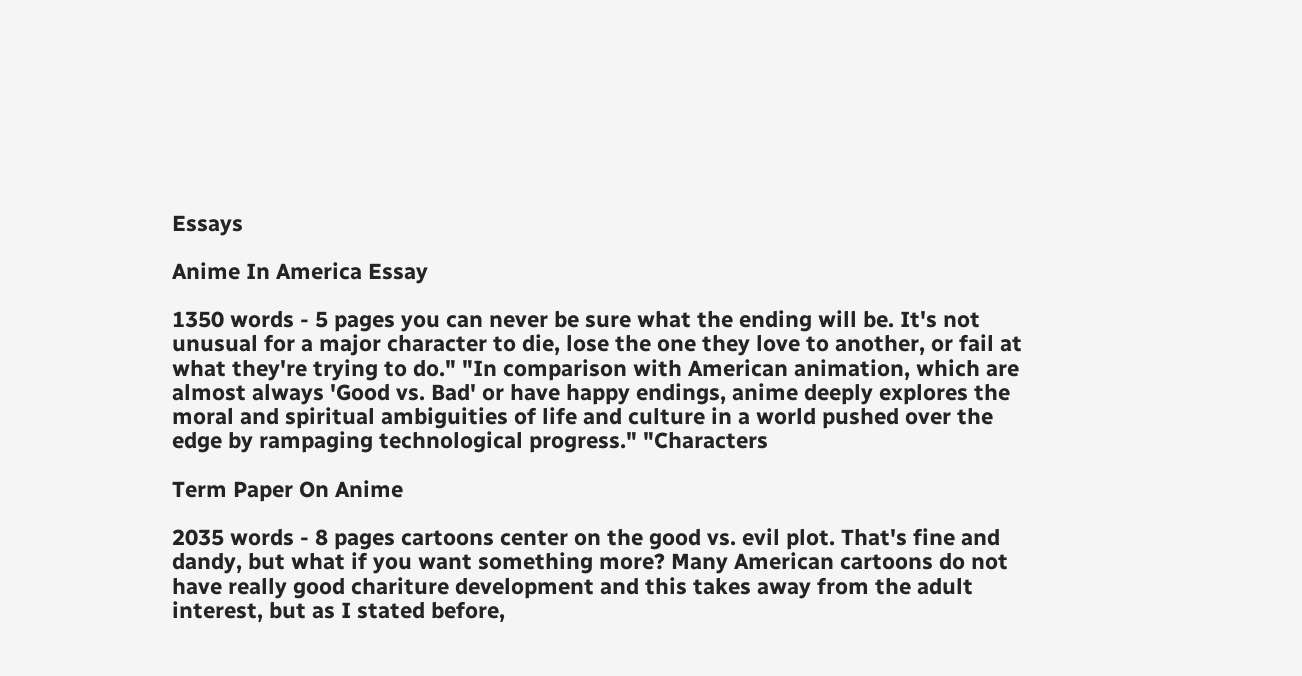Essays

Anime In America Essay

1350 words - 5 pages you can never be sure what the ending will be. It's not unusual for a major character to die, lose the one they love to another, or fail at what they're trying to do." "In comparison with American animation, which are almost always 'Good vs. Bad' or have happy endings, anime deeply explores the moral and spiritual ambiguities of life and culture in a world pushed over the edge by rampaging technological progress." "Characters

Term Paper On Anime

2035 words - 8 pages cartoons center on the good vs. evil plot. That's fine and dandy, but what if you want something more? Many American cartoons do not have really good chariture development and this takes away from the adult interest, but as I stated before,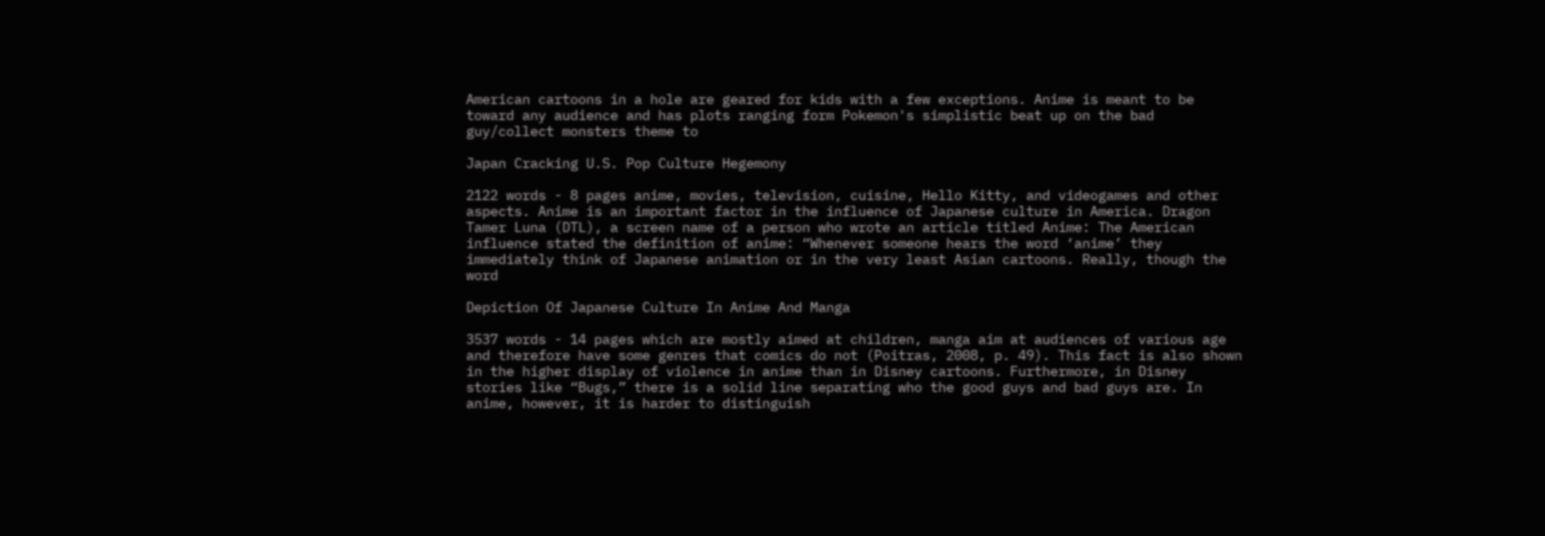American cartoons in a hole are geared for kids with a few exceptions. Anime is meant to be toward any audience and has plots ranging form Pokemon's simplistic beat up on the bad guy/collect monsters theme to

Japan Cracking U.S. Pop Culture Hegemony

2122 words - 8 pages anime, movies, television, cuisine, Hello Kitty, and videogames and other aspects. Anime is an important factor in the influence of Japanese culture in America. Dragon Tamer Luna (DTL), a screen name of a person who wrote an article titled Anime: The American influence stated the definition of anime: “Whenever someone hears the word ‘anime’ they immediately think of Japanese animation or in the very least Asian cartoons. Really, though the word

Depiction Of Japanese Culture In Anime And Manga

3537 words - 14 pages which are mostly aimed at children, manga aim at audiences of various age and therefore have some genres that comics do not (Poitras, 2008, p. 49). This fact is also shown in the higher display of violence in anime than in Disney cartoons. Furthermore, in Disney stories like “Bugs,” there is a solid line separating who the good guys and bad guys are. In anime, however, it is harder to distinguish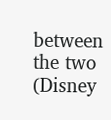between the two (Disney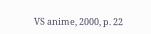VS anime, 2000, p. 22